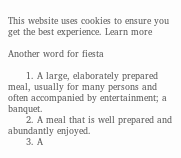This website uses cookies to ensure you get the best experience. Learn more

Another word for fiesta

      1. A large, elaborately prepared meal, usually for many persons and often accompanied by entertainment; a banquet.
      2. A meal that is well prepared and abundantly enjoyed.
      3. A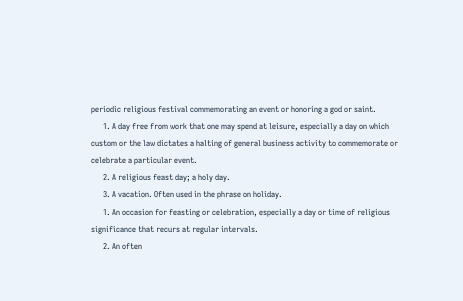periodic religious festival commemorating an event or honoring a god or saint.
      1. A day free from work that one may spend at leisure, especially a day on which custom or the law dictates a halting of general business activity to commemorate or celebrate a particular event.
      2. A religious feast day; a holy day.
      3. A vacation. Often used in the phrase on holiday.
      1. An occasion for feasting or celebration, especially a day or time of religious significance that recurs at regular intervals.
      2. An often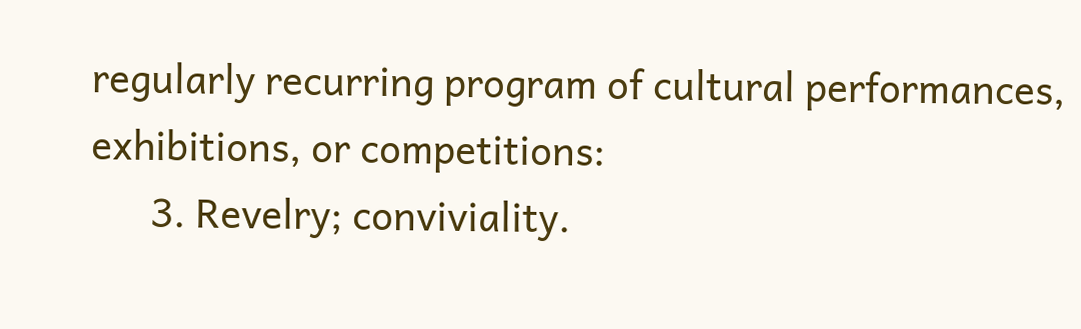regularly recurring program of cultural performances, exhibitions, or competitions:
      3. Revelry; conviviality.